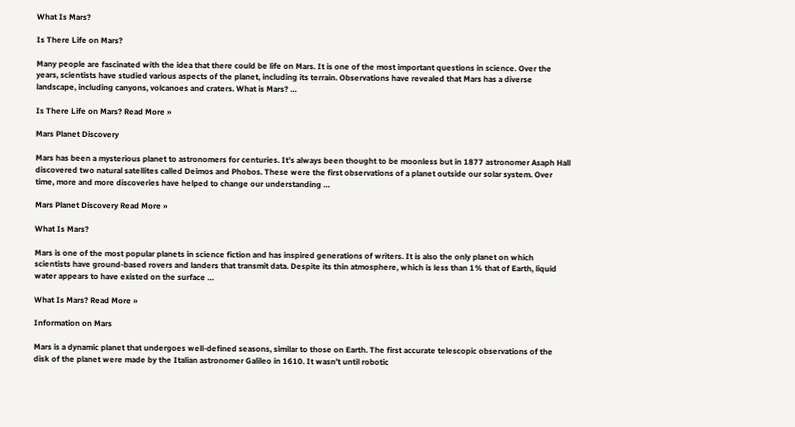What Is Mars?

Is There Life on Mars?

Many people are fascinated with the idea that there could be life on Mars. It is one of the most important questions in science. Over the years, scientists have studied various aspects of the planet, including its terrain. Observations have revealed that Mars has a diverse landscape, including canyons, volcanoes and craters. What is Mars? …

Is There Life on Mars? Read More »

Mars Planet Discovery

Mars has been a mysterious planet to astronomers for centuries. It’s always been thought to be moonless but in 1877 astronomer Asaph Hall discovered two natural satellites called Deimos and Phobos. These were the first observations of a planet outside our solar system. Over time, more and more discoveries have helped to change our understanding …

Mars Planet Discovery Read More »

What Is Mars?

Mars is one of the most popular planets in science fiction and has inspired generations of writers. It is also the only planet on which scientists have ground-based rovers and landers that transmit data. Despite its thin atmosphere, which is less than 1% that of Earth, liquid water appears to have existed on the surface …

What Is Mars? Read More »

Information on Mars

Mars is a dynamic planet that undergoes well-defined seasons, similar to those on Earth. The first accurate telescopic observations of the disk of the planet were made by the Italian astronomer Galileo in 1610. It wasn’t until robotic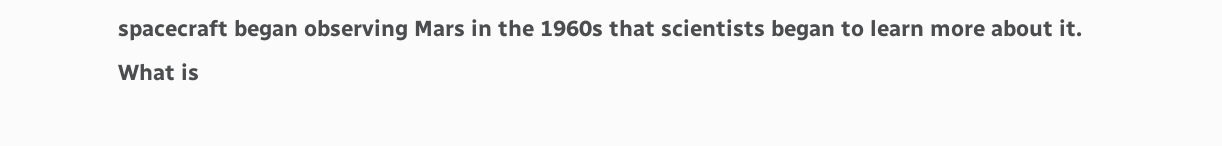spacecraft began observing Mars in the 1960s that scientists began to learn more about it. What is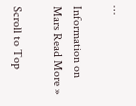…

Information on Mars Read More »

Scroll to Top